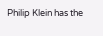Philip Klein has the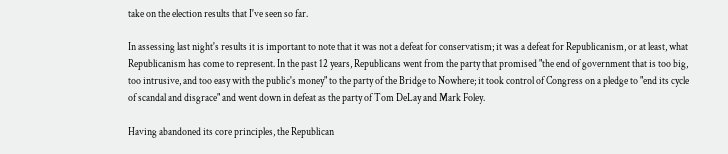take on the election results that I've seen so far.

In assessing last night's results it is important to note that it was not a defeat for conservatism; it was a defeat for Republicanism, or at least, what Republicanism has come to represent. In the past 12 years, Republicans went from the party that promised "the end of government that is too big, too intrusive, and too easy with the public's money" to the party of the Bridge to Nowhere; it took control of Congress on a pledge to "end its cycle of scandal and disgrace" and went down in defeat as the party of Tom DeLay and Mark Foley.

Having abandoned its core principles, the Republican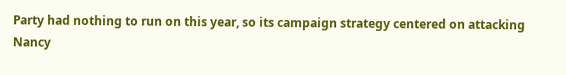Party had nothing to run on this year, so its campaign strategy centered on attacking Nancy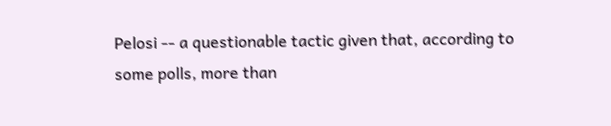Pelosi -- a questionable tactic given that, according to some polls, more than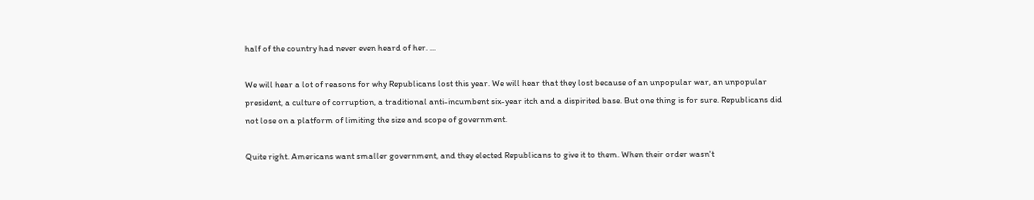half of the country had never even heard of her. ...

We will hear a lot of reasons for why Republicans lost this year. We will hear that they lost because of an unpopular war, an unpopular president, a culture of corruption, a traditional anti-incumbent six-year itch and a dispirited base. But one thing is for sure. Republicans did not lose on a platform of limiting the size and scope of government.

Quite right. Americans want smaller government, and they elected Republicans to give it to them. When their order wasn't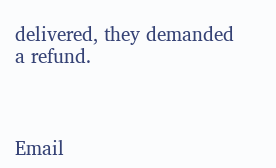delivered, they demanded a refund.



Email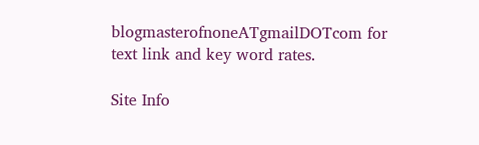blogmasterofnoneATgmailDOTcom for text link and key word rates.

Site Info